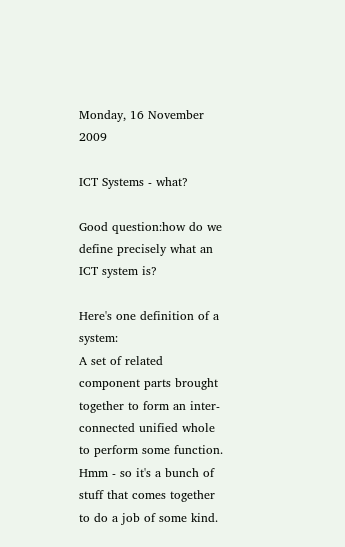Monday, 16 November 2009

ICT Systems - what?

Good question:how do we define precisely what an ICT system is?

Here's one definition of a system:
A set of related component parts brought together to form an inter-connected unified whole to perform some function.
Hmm - so it's a bunch of stuff that comes together to do a job of some kind.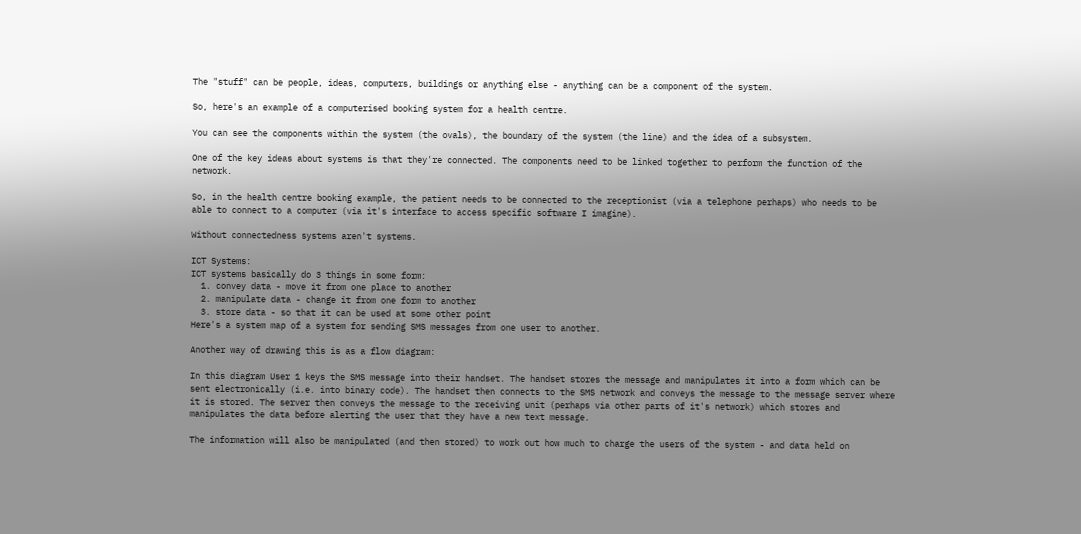The "stuff" can be people, ideas, computers, buildings or anything else - anything can be a component of the system.

So, here's an example of a computerised booking system for a health centre.

You can see the components within the system (the ovals), the boundary of the system (the line) and the idea of a subsystem.

One of the key ideas about systems is that they're connected. The components need to be linked together to perform the function of the network.

So, in the health centre booking example, the patient needs to be connected to the receptionist (via a telephone perhaps) who needs to be able to connect to a computer (via it's interface to access specific software I imagine).

Without connectedness systems aren't systems.

ICT Systems:
ICT systems basically do 3 things in some form:
  1. convey data - move it from one place to another
  2. manipulate data - change it from one form to another
  3. store data - so that it can be used at some other point
Here's a system map of a system for sending SMS messages from one user to another.

Another way of drawing this is as a flow diagram:

In this diagram User 1 keys the SMS message into their handset. The handset stores the message and manipulates it into a form which can be sent electronically (i.e. into binary code). The handset then connects to the SMS network and conveys the message to the message server where it is stored. The server then conveys the message to the receiving unit (perhaps via other parts of it's network) which stores and manipulates the data before alerting the user that they have a new text message.

The information will also be manipulated (and then stored) to work out how much to charge the users of the system - and data held on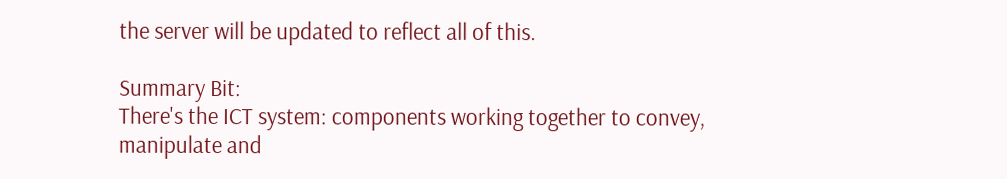the server will be updated to reflect all of this.

Summary Bit:
There's the ICT system: components working together to convey, manipulate and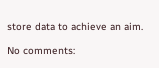store data to achieve an aim.

No comments: